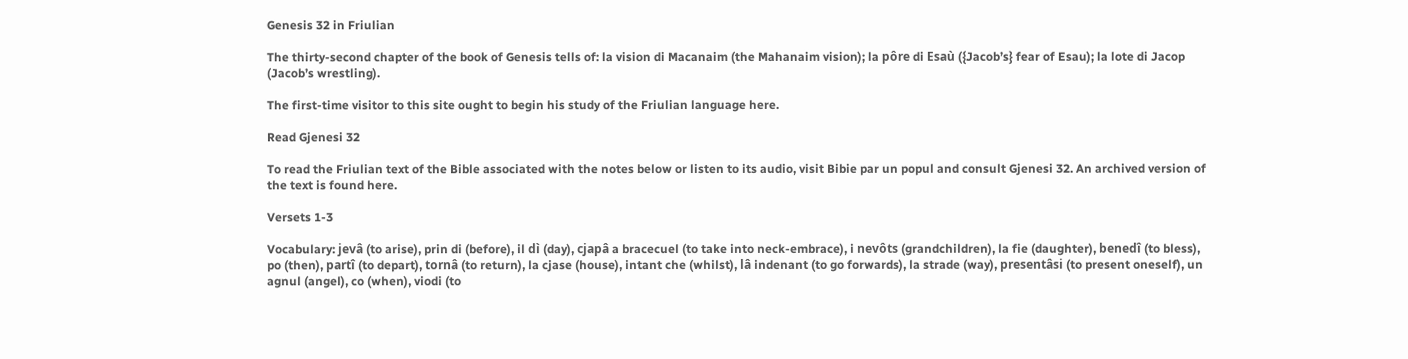Genesis 32 in Friulian

The thirty-second chapter of the book of Genesis tells of: la vision di Macanaim (the Mahanaim vision); la pôre di Esaù ({Jacob’s} fear of Esau); la lote di Jacop (Jacob’s wrestling).

The first-time visitor to this site ought to begin his study of the Friulian language here.

Read Gjenesi 32

To read the Friulian text of the Bible associated with the notes below or listen to its audio, visit Bibie par un popul and consult Gjenesi 32. An archived version of the text is found here.

Versets 1-3

Vocabulary: jevâ (to arise), prin di (before), il dì (day), cjapâ a bracecuel (to take into neck-embrace), i nevôts (grandchildren), la fie (daughter), benedî (to bless), po (then), partî (to depart), tornâ (to return), la cjase (house), intant che (whilst), lâ indenant (to go forwards), la strade (way), presentâsi (to present oneself), un agnul (angel), co (when), viodi (to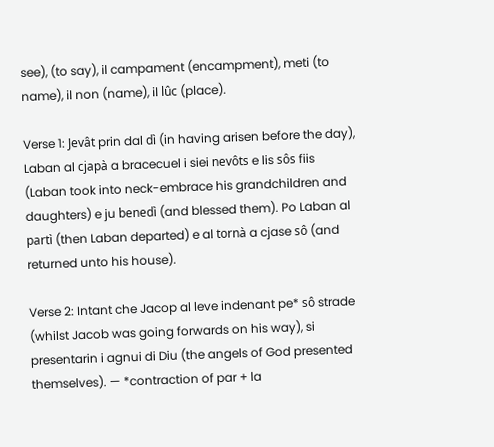see), (to say), il campament (encampment), meti (to name), il non (name), il lûc (place).

Verse 1: Jevât prin dal dì (in having arisen before the day), Laban al cjapà a bracecuel i siei nevôts e lis sôs fiis (Laban took into neck-embrace his grandchildren and daughters) e ju benedì (and blessed them). Po Laban al partì (then Laban departed) e al tornà a cjase sô (and returned unto his house).

Verse 2: Intant che Jacop al leve indenant pe* sô strade (whilst Jacob was going forwards on his way), si presentarin i agnui di Diu (the angels of God presented themselves). — *contraction of par + la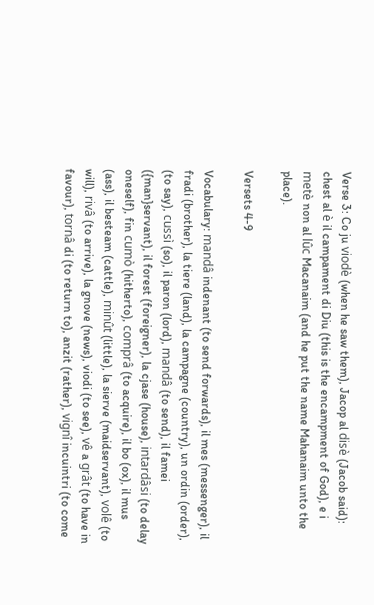Verse 3: Co ju viodè (when he saw them), Jacop al disè (Jacob said): chest al è il campament di Diu (this is the encampment of God), e i metè non al lûc Macanaim (and he put the name Mahanaim unto the place).

Versets 4-9

Vocabulary: mandâ indenant (to send forwards), il mes (messenger), il fradi (brother), la tiere (land), la campagne (country), un ordin (order), (to say), cussì (so), il paron (lord), mandâ (to send), il famei ({man}servant), il forest (foreigner), la cjase (house), intardâsi (to delay oneself), fin cumò (hitherto), comprâ (to acquire), il bo (ox), il mus (ass), il besteam (cattle), minût (little), la sierve (maidservant), volê (to will), rivâ (to arrive), la gnove (news), viodi (to see), vê a grât (to have in favour), tornâ di (to return to), anzit (rather), vignî incuintri (to come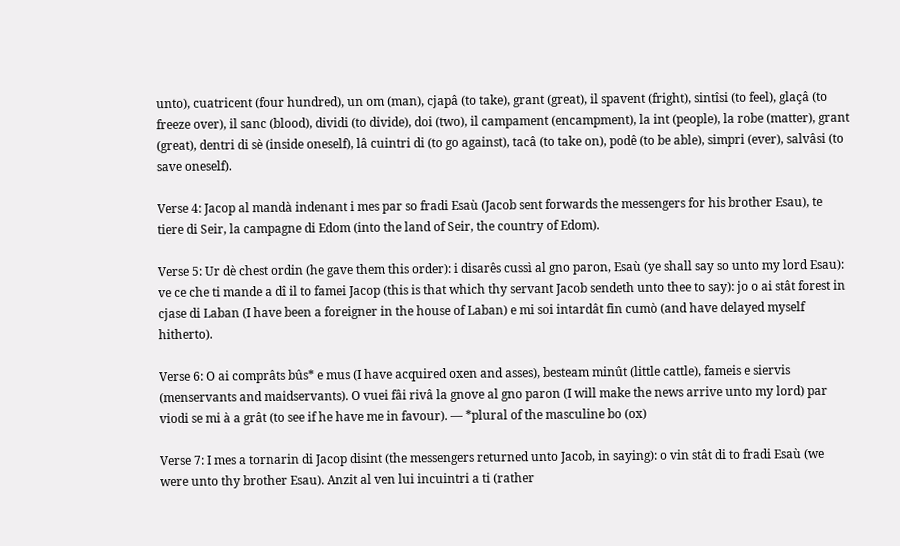unto), cuatricent (four hundred), un om (man), cjapâ (to take), grant (great), il spavent (fright), sintîsi (to feel), glaçâ (to freeze over), il sanc (blood), dividi (to divide), doi (two), il campament (encampment), la int (people), la robe (matter), grant (great), dentri di sè (inside oneself), lâ cuintri di (to go against), tacâ (to take on), podê (to be able), simpri (ever), salvâsi (to save oneself).

Verse 4: Jacop al mandà indenant i mes par so fradi Esaù (Jacob sent forwards the messengers for his brother Esau), te tiere di Seir, la campagne di Edom (into the land of Seir, the country of Edom).

Verse 5: Ur dè chest ordin (he gave them this order): i disarês cussì al gno paron, Esaù (ye shall say so unto my lord Esau): ve ce che ti mande a dî il to famei Jacop (this is that which thy servant Jacob sendeth unto thee to say): jo o ai stât forest in cjase di Laban (I have been a foreigner in the house of Laban) e mi soi intardât fin cumò (and have delayed myself hitherto).

Verse 6: O ai comprâts bûs* e mus (I have acquired oxen and asses), besteam minût (little cattle), fameis e siervis (menservants and maidservants). O vuei fâi rivâ la gnove al gno paron (I will make the news arrive unto my lord) par viodi se mi à a grât (to see if he have me in favour). — *plural of the masculine bo (ox)

Verse 7: I mes a tornarin di Jacop disint (the messengers returned unto Jacob, in saying): o vin stât di to fradi Esaù (we were unto thy brother Esau). Anzit al ven lui incuintri a ti (rather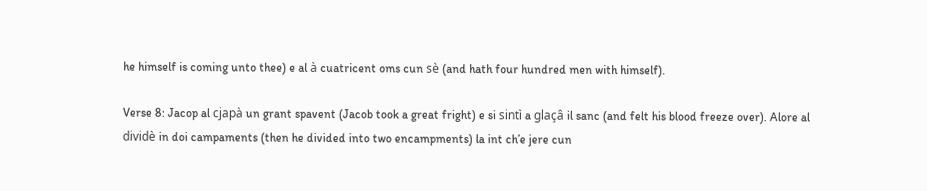he himself is coming unto thee) e al à cuatricent oms cun sè (and hath four hundred men with himself).

Verse 8: Jacop al cjapà un grant spavent (Jacob took a great fright) e si sintì a glaçâ il sanc (and felt his blood freeze over). Alore al dividè in doi campaments (then he divided into two encampments) la int ch’e jere cun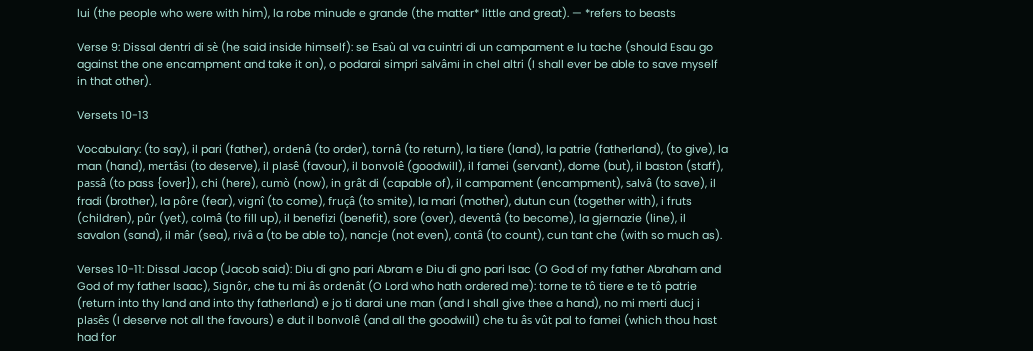lui (the people who were with him), la robe minude e grande (the matter* little and great). — *refers to beasts

Verse 9: Dissal dentri di sè (he said inside himself): se Esaù al va cuintri di un campament e lu tache (should Esau go against the one encampment and take it on), o podarai simpri salvâmi in chel altri (I shall ever be able to save myself in that other).

Versets 10-13

Vocabulary: (to say), il pari (father), ordenâ (to order), tornâ (to return), la tiere (land), la patrie (fatherland), (to give), la man (hand), mertâsi (to deserve), il plasê (favour), il bonvolê (goodwill), il famei (servant), dome (but), il baston (staff), passâ (to pass {over}), chi (here), cumò (now), in grât di (capable of), il campament (encampment), salvâ (to save), il fradi (brother), la pôre (fear), vignî (to come), fruçâ (to smite), la mari (mother), dutun cun (together with), i fruts (children), pûr (yet), colmâ (to fill up), il benefizi (benefit), sore (over), deventâ (to become), la gjernazie (line), il savalon (sand), il mâr (sea), rivâ a (to be able to), nancje (not even), contâ (to count), cun tant che (with so much as).

Verses 10-11: Dissal Jacop (Jacob said): Diu di gno pari Abram e Diu di gno pari Isac (O God of my father Abraham and God of my father Isaac), Signôr, che tu mi âs ordenât (O Lord who hath ordered me): torne te tô tiere e te tô patrie (return into thy land and into thy fatherland) e jo ti darai une man (and I shall give thee a hand), no mi merti ducj i plasês (I deserve not all the favours) e dut il bonvolê (and all the goodwill) che tu âs vût pal to famei (which thou hast had for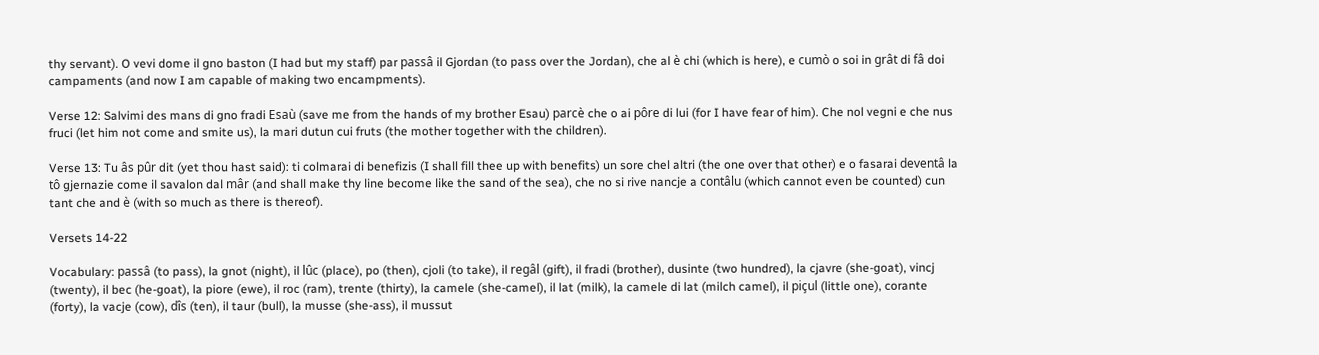thy servant). O vevi dome il gno baston (I had but my staff) par passâ il Gjordan (to pass over the Jordan), che al è chi (which is here), e cumò o soi in grât di fâ doi campaments (and now I am capable of making two encampments).

Verse 12: Salvimi des mans di gno fradi Esaù (save me from the hands of my brother Esau) parcè che o ai pôre di lui (for I have fear of him). Che nol vegni e che nus fruci (let him not come and smite us), la mari dutun cui fruts (the mother together with the children).

Verse 13: Tu âs pûr dit (yet thou hast said): ti colmarai di benefizis (I shall fill thee up with benefits) un sore chel altri (the one over that other) e o fasarai deventâ la tô gjernazie come il savalon dal mâr (and shall make thy line become like the sand of the sea), che no si rive nancje a contâlu (which cannot even be counted) cun tant che and è (with so much as there is thereof).

Versets 14-22

Vocabulary: passâ (to pass), la gnot (night), il lûc (place), po (then), cjoli (to take), il regâl (gift), il fradi (brother), dusinte (two hundred), la cjavre (she-goat), vincj (twenty), il bec (he-goat), la piore (ewe), il roc (ram), trente (thirty), la camele (she-camel), il lat (milk), la camele di lat (milch camel), il piçul (little one), corante (forty), la vacje (cow), dîs (ten), il taur (bull), la musse (she-ass), il mussut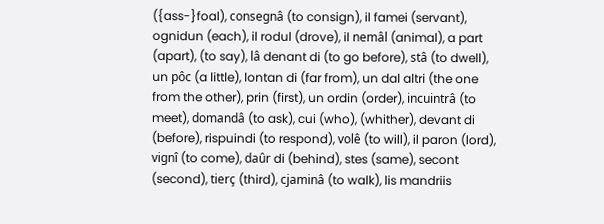({ass-}foal), consegnâ (to consign), il famei (servant), ognidun (each), il rodul (drove), il nemâl (animal), a part (apart), (to say), lâ denant di (to go before), stâ (to dwell), un pôc (a little), lontan di (far from), un dal altri (the one from the other), prin (first), un ordin (order), incuintrâ (to meet), domandâ (to ask), cui (who), (whither), devant di (before), rispuindi (to respond), volê (to will), il paron (lord), vignî (to come), daûr di (behind), stes (same), secont (second), tierç (third), cjaminâ (to walk), lis mandriis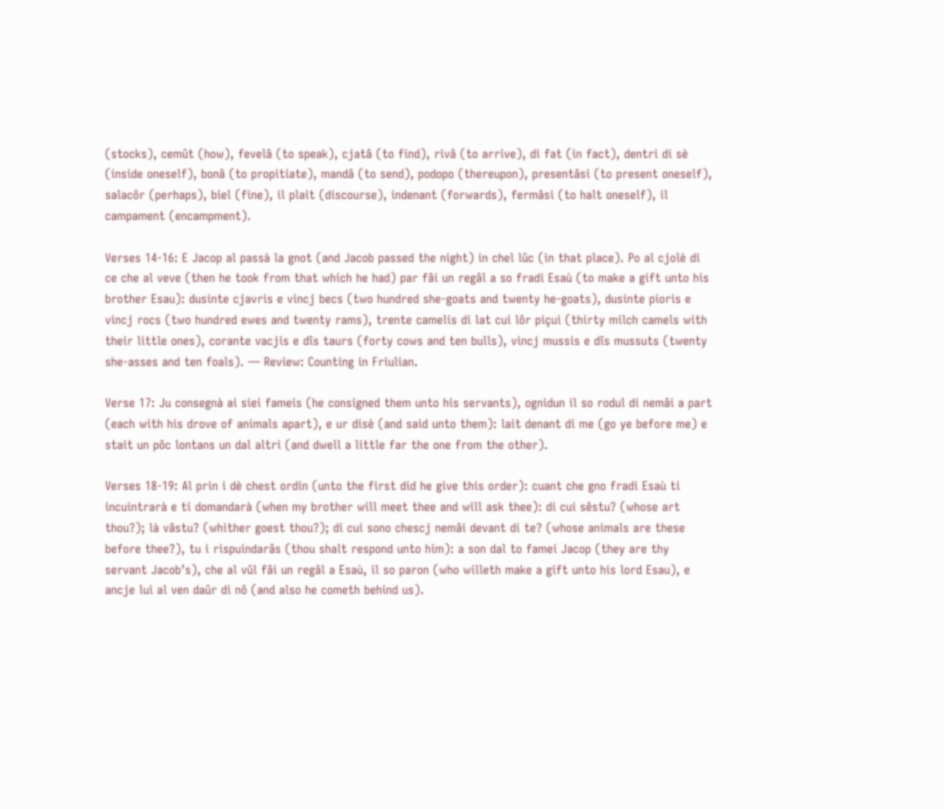(stocks), cemût (how), fevelâ (to speak), cjatâ (to find), rivâ (to arrive), di fat (in fact), dentri di sè (inside oneself), bonâ (to propitiate), mandâ (to send), podopo (thereupon), presentâsi (to present oneself), salacôr (perhaps), biel (fine), il plait (discourse), indenant (forwards), fermâsi (to halt oneself), il campament (encampment).

Verses 14-16: E Jacop al passà la gnot (and Jacob passed the night) in chel lûc (in that place). Po al cjolè di ce che al veve (then he took from that which he had) par fâi un regâl a so fradi Esaù (to make a gift unto his brother Esau): dusinte cjavris e vincj becs (two hundred she-goats and twenty he-goats), dusinte pioris e vincj rocs (two hundred ewes and twenty rams), trente camelis di lat cui lôr piçui (thirty milch camels with their little ones), corante vacjis e dîs taurs (forty cows and ten bulls), vincj mussis e dîs mussuts (twenty she-asses and ten foals). — Review: Counting in Friulian.

Verse 17: Ju consegnà ai siei fameis (he consigned them unto his servants), ognidun il so rodul di nemâi a part (each with his drove of animals apart), e ur disè (and said unto them): lait denant di me (go ye before me) e stait un pôc lontans un dal altri (and dwell a little far the one from the other).

Verses 18-19: Al prin i dè chest ordin (unto the first did he give this order): cuant che gno fradi Esaù ti incuintrarà e ti domandarà (when my brother will meet thee and will ask thee): di cui sêstu? (whose art thou?); là vâstu? (whither goest thou?); di cui sono chescj nemâi devant di te? (whose animals are these before thee?), tu i rispuindarâs (thou shalt respond unto him): a son dal to famei Jacop (they are thy servant Jacob’s), che al vûl fâi un regâl a Esaù, il so paron (who willeth make a gift unto his lord Esau), e ancje lui al ven daûr di nô (and also he cometh behind us).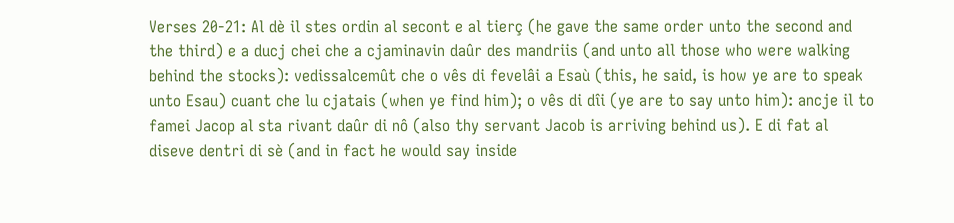Verses 20-21: Al dè il stes ordin al secont e al tierç (he gave the same order unto the second and the third) e a ducj chei che a cjaminavin daûr des mandriis (and unto all those who were walking behind the stocks): vedissalcemût che o vês di fevelâi a Esaù (this, he said, is how ye are to speak unto Esau) cuant che lu cjatais (when ye find him); o vês di dîi (ye are to say unto him): ancje il to famei Jacop al sta rivant daûr di nô (also thy servant Jacob is arriving behind us). E di fat al diseve dentri di sè (and in fact he would say inside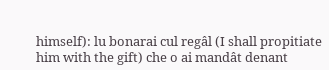himself): lu bonarai cul regâl (I shall propitiate him with the gift) che o ai mandât denant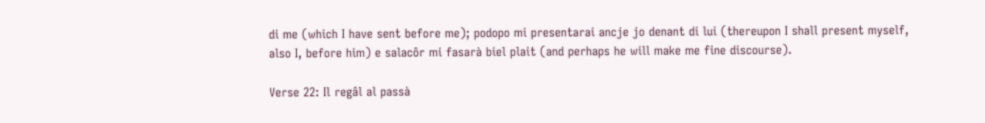di me (which I have sent before me); podopo mi presentarai ancje jo denant di lui (thereupon I shall present myself, also I, before him) e salacôr mi fasarà biel plait (and perhaps he will make me fine discourse).

Verse 22: Il regâl al passà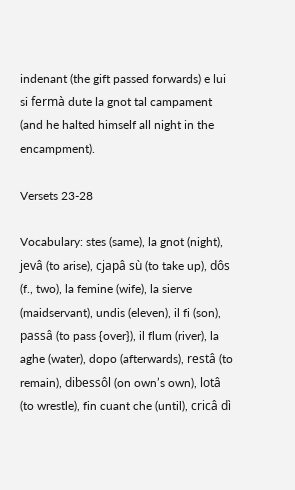indenant (the gift passed forwards) e lui si fermà dute la gnot tal campament (and he halted himself all night in the encampment).

Versets 23-28

Vocabulary: stes (same), la gnot (night), jevâ (to arise), cjapâ sù (to take up), dôs (f., two), la femine (wife), la sierve (maidservant), undis (eleven), il fi (son), passâ (to pass {over}), il flum (river), la aghe (water), dopo (afterwards), restâ (to remain), dibessôl (on own’s own), lotâ (to wrestle), fin cuant che (until), cricâ dì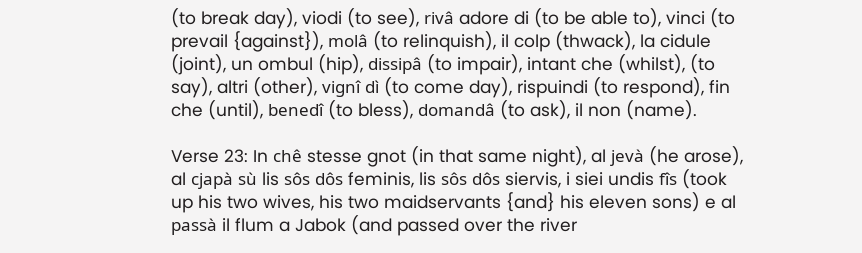(to break day), viodi (to see), rivâ adore di (to be able to), vinci (to prevail {against}), molâ (to relinquish), il colp (thwack), la cidule (joint), un ombul (hip), dissipâ (to impair), intant che (whilst), (to say), altri (other), vignî dì (to come day), rispuindi (to respond), fin che (until), benedî (to bless), domandâ (to ask), il non (name).

Verse 23: In chê stesse gnot (in that same night), al jevà (he arose), al cjapà sù lis sôs dôs feminis, lis sôs dôs siervis, i siei undis fîs (took up his two wives, his two maidservants {and} his eleven sons) e al passà il flum a Jabok (and passed over the river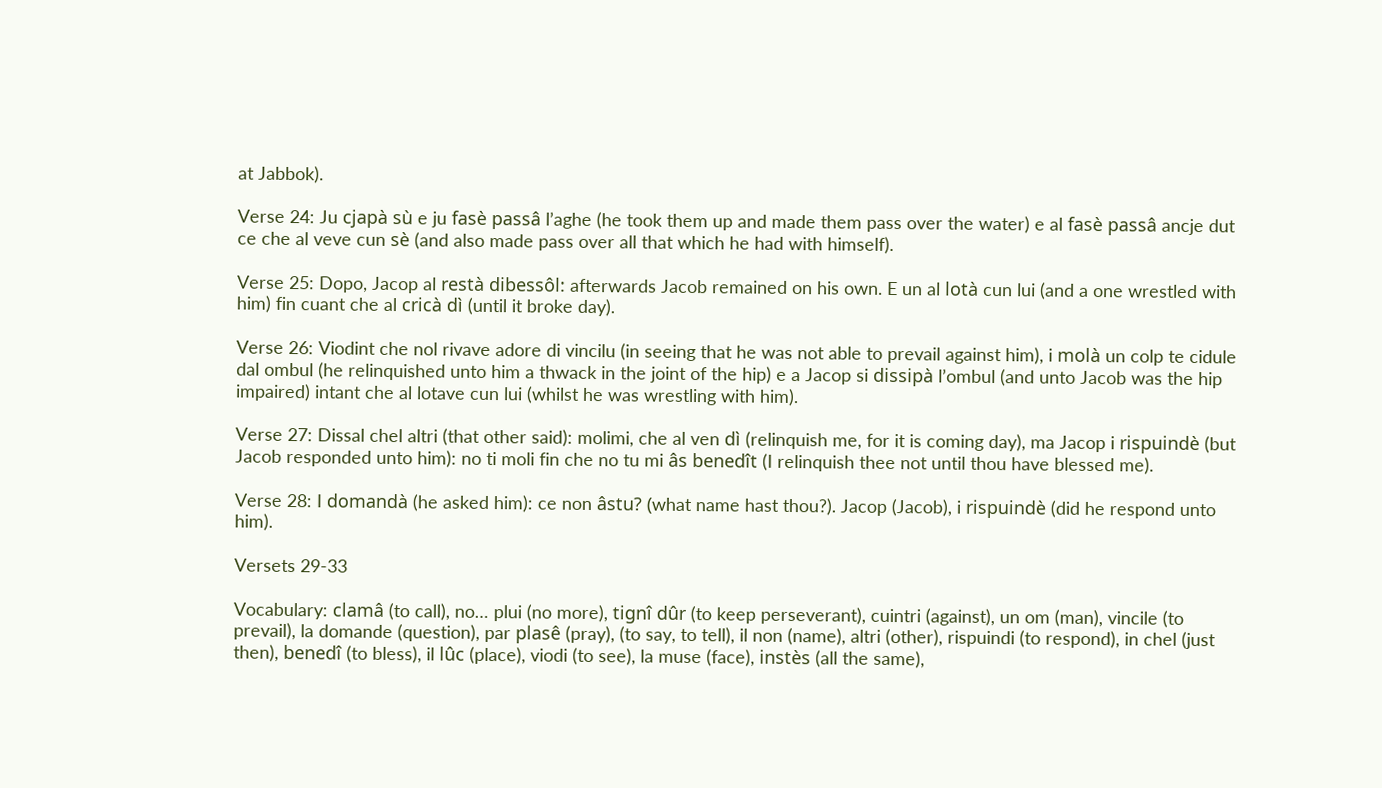at Jabbok).

Verse 24: Ju cjapà sù e ju fasè passâ l’aghe (he took them up and made them pass over the water) e al fasè passâ ancje dut ce che al veve cun sè (and also made pass over all that which he had with himself).

Verse 25: Dopo, Jacop al restà dibessôl: afterwards Jacob remained on his own. E un al lotà cun lui (and a one wrestled with him) fin cuant che al cricà dì (until it broke day).

Verse 26: Viodint che nol rivave adore di vincilu (in seeing that he was not able to prevail against him), i molà un colp te cidule dal ombul (he relinquished unto him a thwack in the joint of the hip) e a Jacop si dissipà l’ombul (and unto Jacob was the hip impaired) intant che al lotave cun lui (whilst he was wrestling with him).

Verse 27: Dissal chel altri (that other said): molimi, che al ven dì (relinquish me, for it is coming day), ma Jacop i rispuindè (but Jacob responded unto him): no ti moli fin che no tu mi âs benedît (I relinquish thee not until thou have blessed me).

Verse 28: I domandà (he asked him): ce non âstu? (what name hast thou?). Jacop (Jacob), i rispuindè (did he respond unto him).

Versets 29-33

Vocabulary: clamâ (to call), no… plui (no more), tignî dûr (to keep perseverant), cuintri (against), un om (man), vincile (to prevail), la domande (question), par plasê (pray), (to say, to tell), il non (name), altri (other), rispuindi (to respond), in chel (just then), benedî (to bless), il lûc (place), viodi (to see), la muse (face), instès (all the same),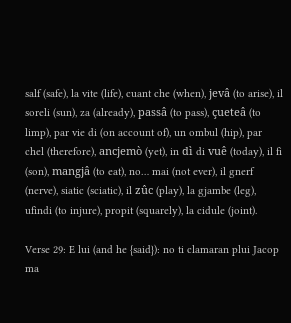salf (safe), la vite (life), cuant che (when), jevâ (to arise), il soreli (sun), za (already), passâ (to pass), çueteâ (to limp), par vie di (on account of), un ombul (hip), par chel (therefore), ancjemò (yet), in dì di vuê (today), il fi (son), mangjâ (to eat), no… mai (not ever), il gnerf (nerve), siatic (sciatic), il zûc (play), la gjambe (leg), ufindi (to injure), propit (squarely), la cidule (joint).

Verse 29: E lui (and he {said}): no ti clamaran plui Jacop ma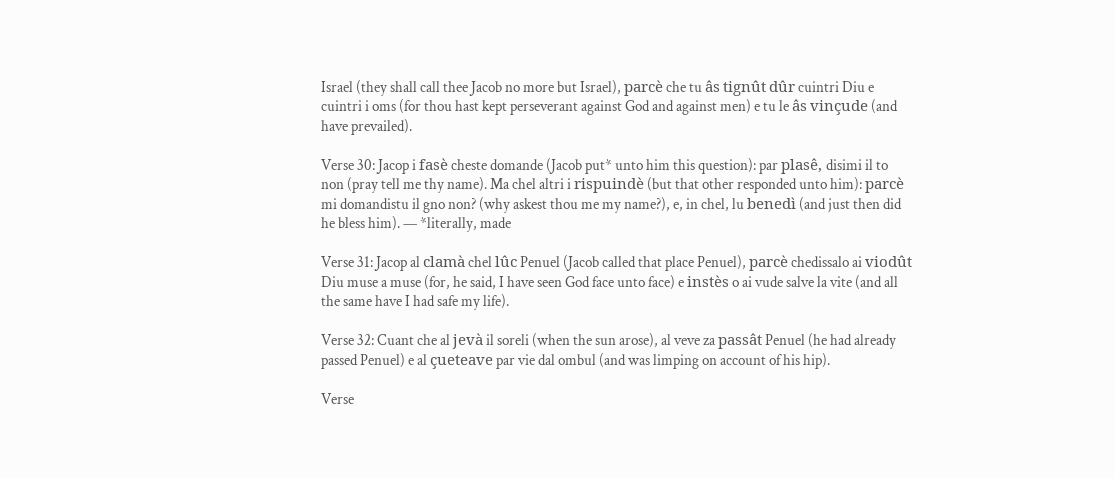Israel (they shall call thee Jacob no more but Israel), parcè che tu âs tignût dûr cuintri Diu e cuintri i oms (for thou hast kept perseverant against God and against men) e tu le âs vinçude (and have prevailed).

Verse 30: Jacop i fasè cheste domande (Jacob put* unto him this question): par plasê, disimi il to non (pray tell me thy name). Ma chel altri i rispuindè (but that other responded unto him): parcè mi domandistu il gno non? (why askest thou me my name?), e, in chel, lu benedì (and just then did he bless him). — *literally, made

Verse 31: Jacop al clamà chel lûc Penuel (Jacob called that place Penuel), parcè chedissalo ai viodût Diu muse a muse (for, he said, I have seen God face unto face) e instès o ai vude salve la vite (and all the same have I had safe my life).

Verse 32: Cuant che al jevà il soreli (when the sun arose), al veve za passât Penuel (he had already passed Penuel) e al çueteave par vie dal ombul (and was limping on account of his hip).

Verse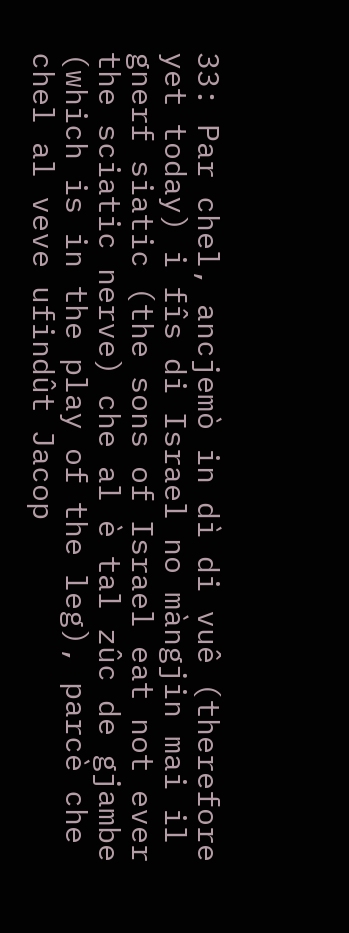33: Par chel, ancjemò in dì di vuê (therefore yet today) i fîs di Israel no màngjin mai il gnerf siatic (the sons of Israel eat not ever the sciatic nerve) che al è tal zûc de gjambe (which is in the play of the leg), parcè che chel al veve ufindût Jacop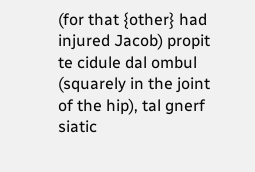(for that {other} had injured Jacob) propit te cidule dal ombul (squarely in the joint of the hip), tal gnerf siatic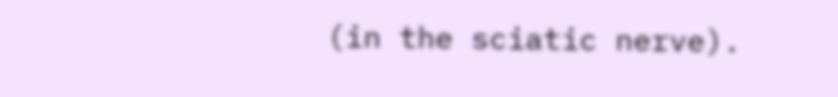(in the sciatic nerve).